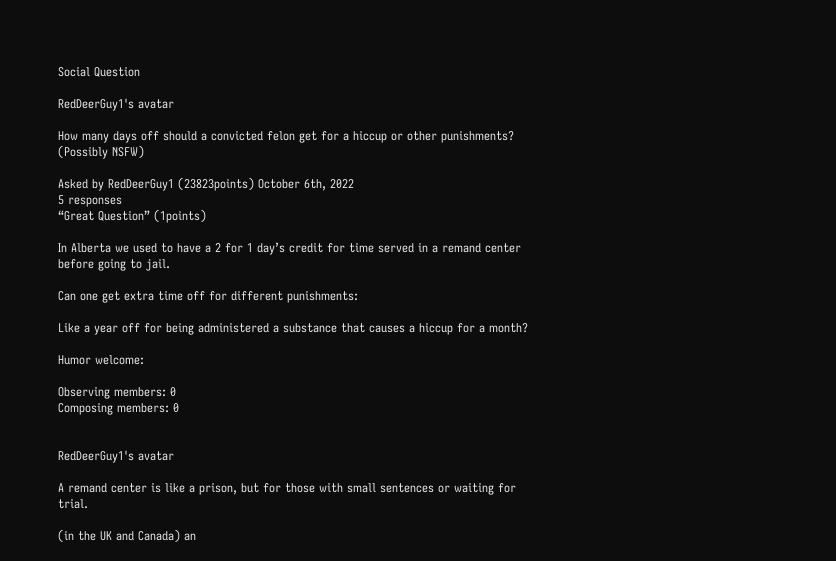Social Question

RedDeerGuy1's avatar

How many days off should a convicted felon get for a hiccup or other punishments? (Possibly NSFW)

Asked by RedDeerGuy1 (23823points) October 6th, 2022
5 responses
“Great Question” (1points)

In Alberta we used to have a 2 for 1 day’s credit for time served in a remand center before going to jail.

Can one get extra time off for different punishments:

Like a year off for being administered a substance that causes a hiccup for a month?

Humor welcome:

Observing members: 0
Composing members: 0


RedDeerGuy1's avatar

A remand center is like a prison, but for those with small sentences or waiting for trial.

(in the UK and Canada) an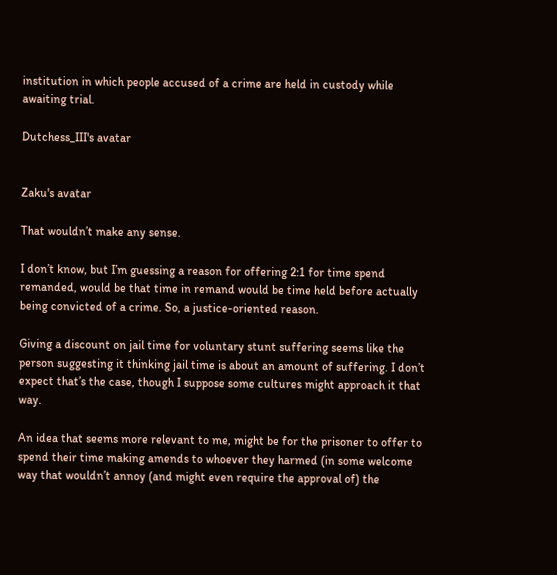institution in which people accused of a crime are held in custody while awaiting trial.

Dutchess_III's avatar


Zaku's avatar

That wouldn’t make any sense.

I don’t know, but I’m guessing a reason for offering 2:1 for time spend remanded, would be that time in remand would be time held before actually being convicted of a crime. So, a justice-oriented reason.

Giving a discount on jail time for voluntary stunt suffering seems like the person suggesting it thinking jail time is about an amount of suffering. I don’t expect that’s the case, though I suppose some cultures might approach it that way.

An idea that seems more relevant to me, might be for the prisoner to offer to spend their time making amends to whoever they harmed (in some welcome way that wouldn’t annoy (and might even require the approval of) the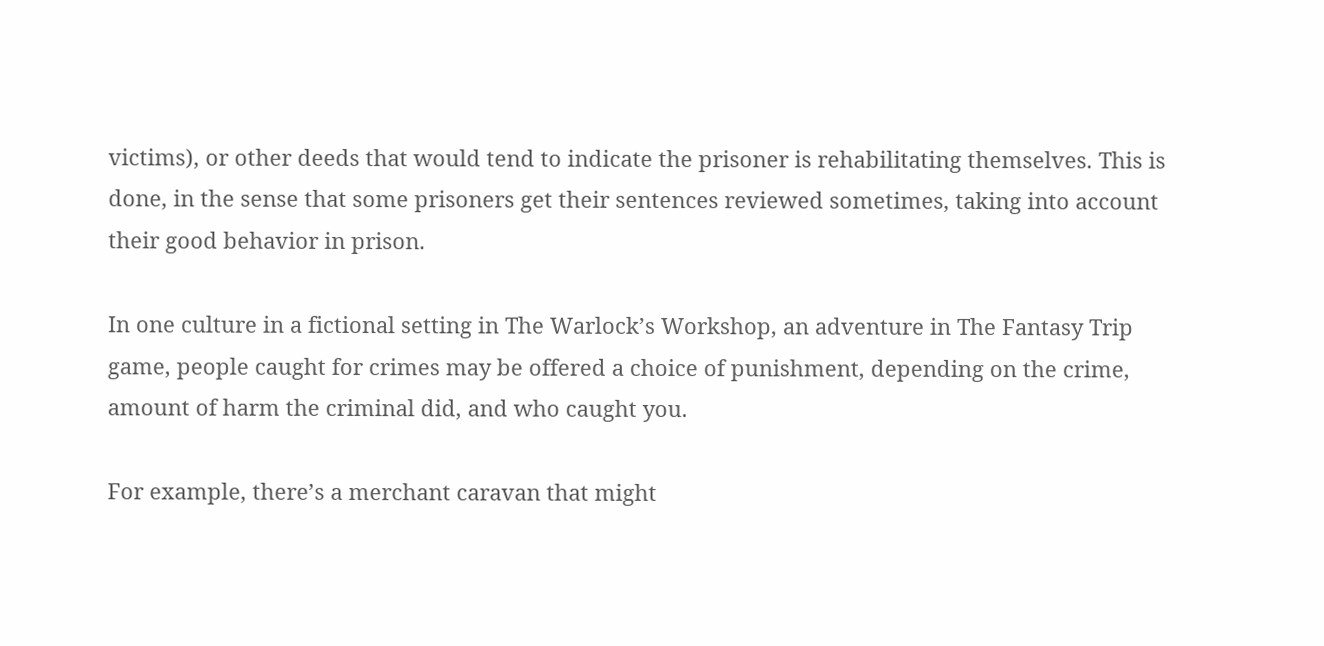victims), or other deeds that would tend to indicate the prisoner is rehabilitating themselves. This is done, in the sense that some prisoners get their sentences reviewed sometimes, taking into account their good behavior in prison.

In one culture in a fictional setting in The Warlock’s Workshop, an adventure in The Fantasy Trip game, people caught for crimes may be offered a choice of punishment, depending on the crime, amount of harm the criminal did, and who caught you.

For example, there’s a merchant caravan that might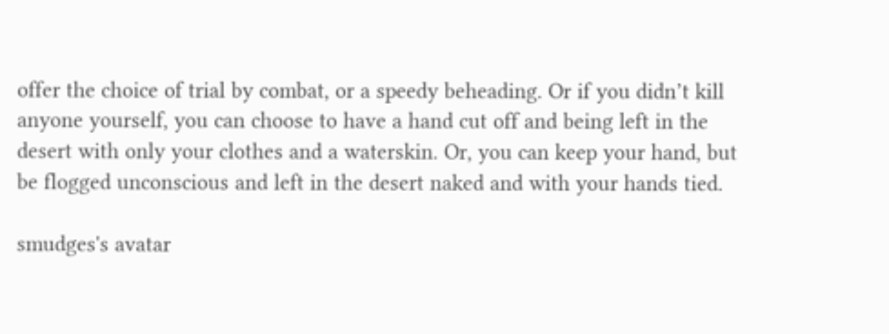offer the choice of trial by combat, or a speedy beheading. Or if you didn’t kill anyone yourself, you can choose to have a hand cut off and being left in the desert with only your clothes and a waterskin. Or, you can keep your hand, but be flogged unconscious and left in the desert naked and with your hands tied.

smudges's avatar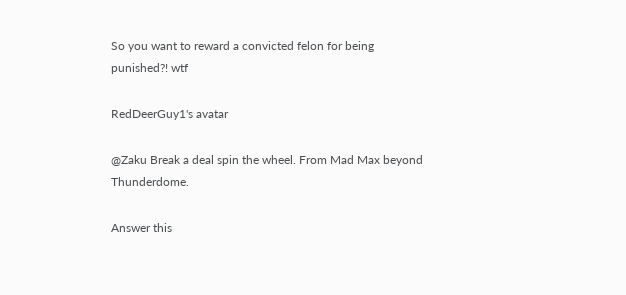So you want to reward a convicted felon for being punished?! wtf

RedDeerGuy1's avatar

@Zaku Break a deal spin the wheel. From Mad Max beyond Thunderdome.

Answer this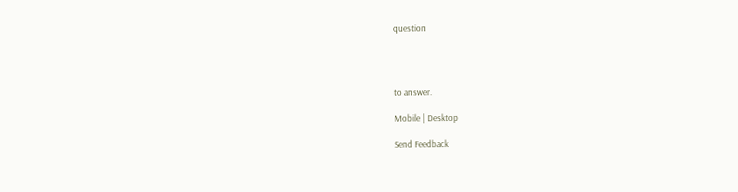question




to answer.

Mobile | Desktop

Send Feedback